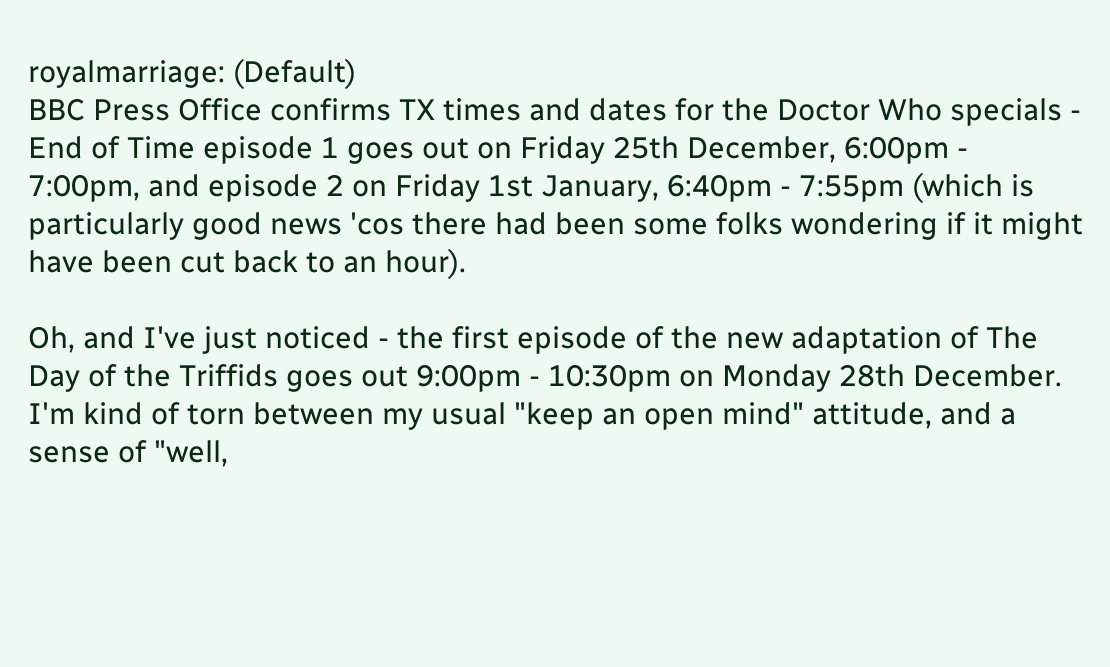royalmarriage: (Default)
BBC Press Office confirms TX times and dates for the Doctor Who specials - End of Time episode 1 goes out on Friday 25th December, 6:00pm - 7:00pm, and episode 2 on Friday 1st January, 6:40pm - 7:55pm (which is particularly good news 'cos there had been some folks wondering if it might have been cut back to an hour).

Oh, and I've just noticed - the first episode of the new adaptation of The Day of the Triffids goes out 9:00pm - 10:30pm on Monday 28th December. I'm kind of torn between my usual "keep an open mind" attitude, and a sense of "well,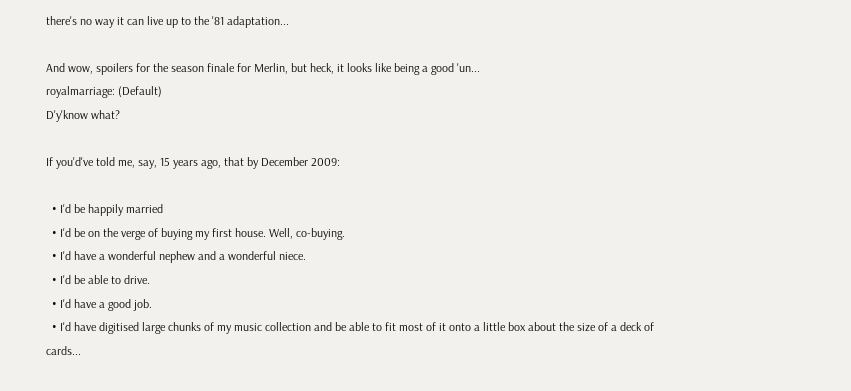there's no way it can live up to the '81 adaptation...

And wow, spoilers for the season finale for Merlin, but heck, it looks like being a good 'un...
royalmarriage: (Default)
D'y'know what?

If you'd've told me, say, 15 years ago, that by December 2009:

  • I'd be happily married
  • I'd be on the verge of buying my first house. Well, co-buying.
  • I'd have a wonderful nephew and a wonderful niece.
  • I'd be able to drive.
  • I'd have a good job.
  • I'd have digitised large chunks of my music collection and be able to fit most of it onto a little box about the size of a deck of cards...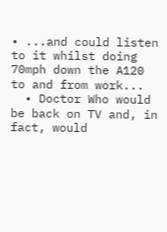• ...and could listen to it whilst doing 70mph down the A120 to and from work...
  • Doctor Who would be back on TV and, in fact, would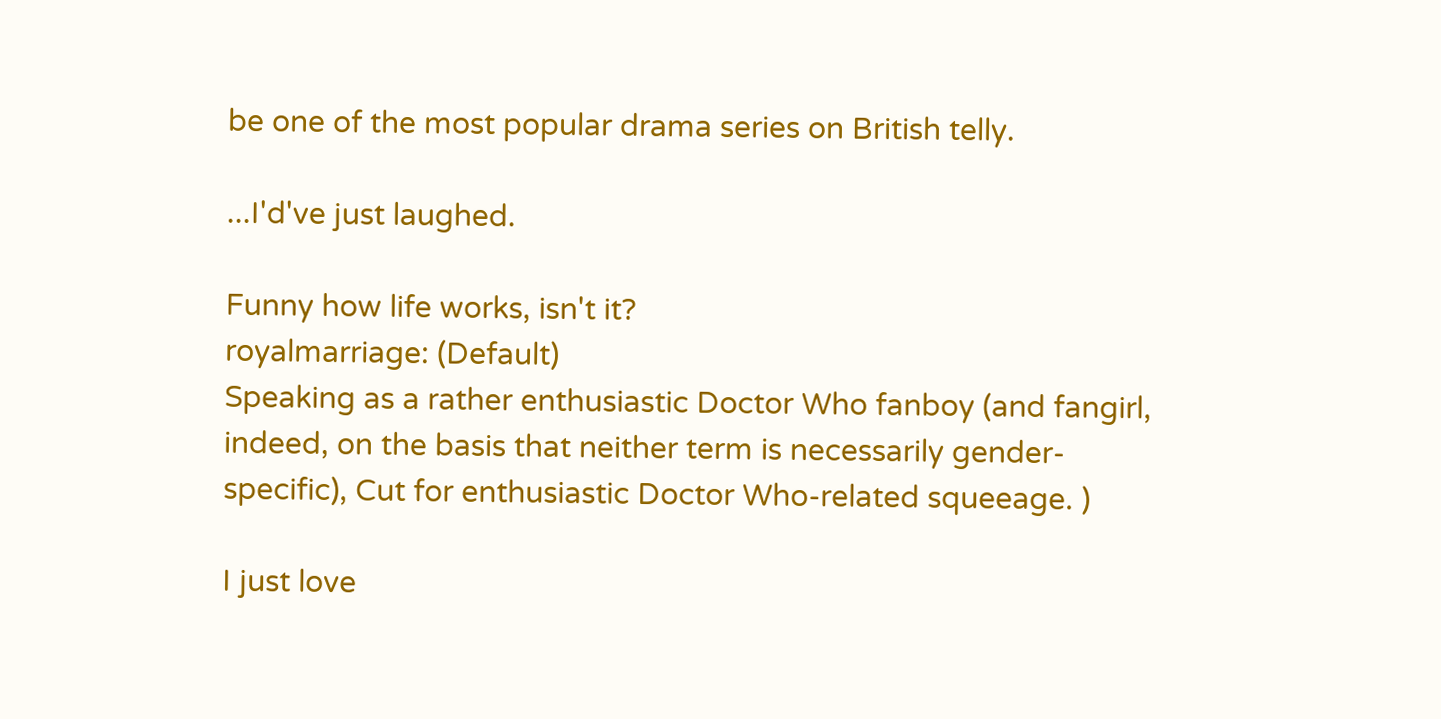be one of the most popular drama series on British telly.

...I'd've just laughed.

Funny how life works, isn't it?
royalmarriage: (Default)
Speaking as a rather enthusiastic Doctor Who fanboy (and fangirl, indeed, on the basis that neither term is necessarily gender-specific), Cut for enthusiastic Doctor Who-related squeeage. )

I just love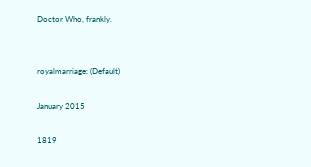Doctor Who, frankly.


royalmarriage: (Default)

January 2015

1819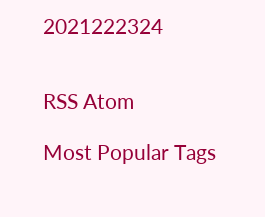2021222324


RSS Atom

Most Popular Tags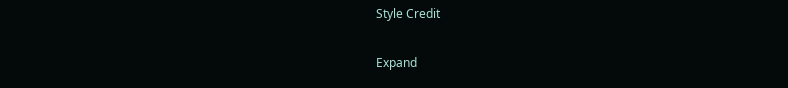Style Credit

Expand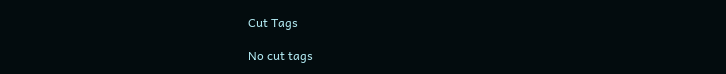Cut Tags

No cut tags